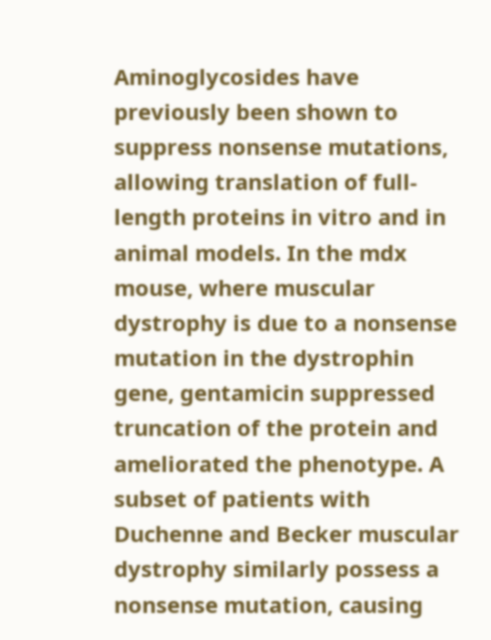Aminoglycosides have previously been shown to suppress nonsense mutations, allowing translation of full-length proteins in vitro and in animal models. In the mdx mouse, where muscular dystrophy is due to a nonsense mutation in the dystrophin gene, gentamicin suppressed truncation of the protein and ameliorated the phenotype. A subset of patients with Duchenne and Becker muscular dystrophy similarly possess a nonsense mutation, causing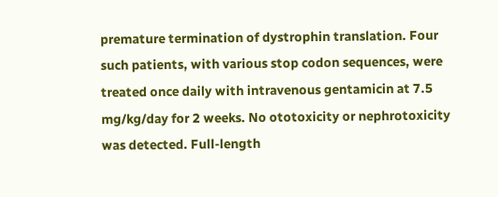premature termination of dystrophin translation. Four such patients, with various stop codon sequences, were treated once daily with intravenous gentamicin at 7.5 mg/kg/day for 2 weeks. No ototoxicity or nephrotoxicity was detected. Full-length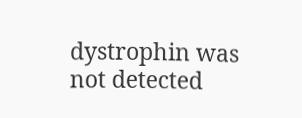dystrophin was not detected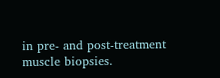in pre- and post-treatment muscle biopsies.